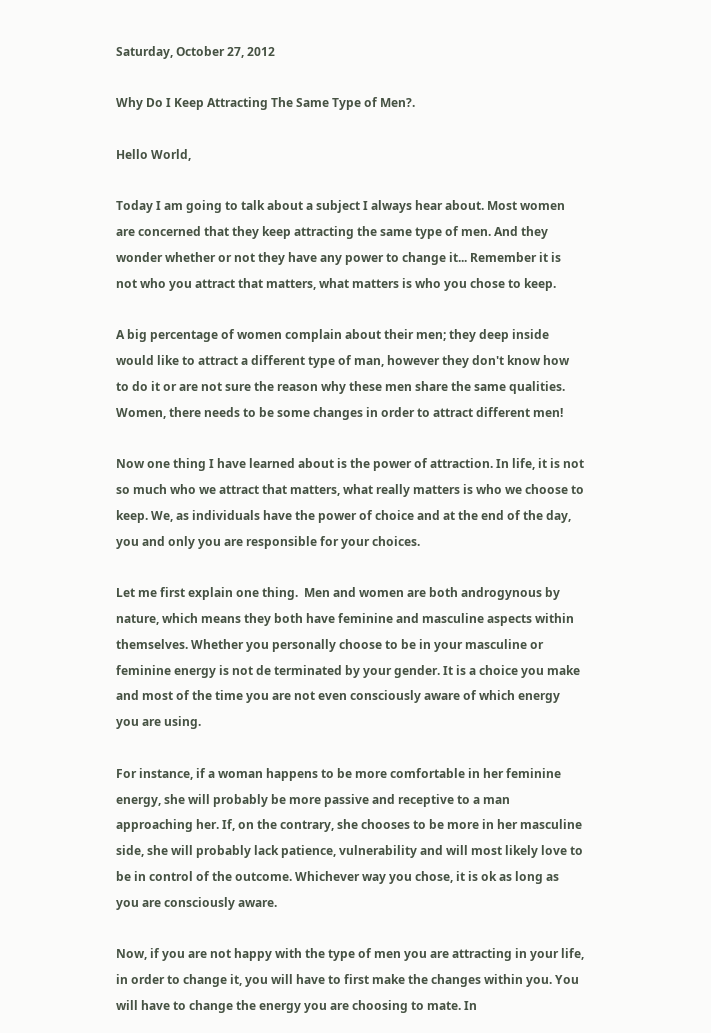Saturday, October 27, 2012

Why Do I Keep Attracting The Same Type of Men?.

Hello World,

Today I am going to talk about a subject I always hear about. Most women are concerned that they keep attracting the same type of men. And they wonder whether or not they have any power to change it... Remember it is not who you attract that matters, what matters is who you chose to keep.

A big percentage of women complain about their men; they deep inside would like to attract a different type of man, however they don't know how to do it or are not sure the reason why these men share the same qualities. Women, there needs to be some changes in order to attract different men!

Now one thing I have learned about is the power of attraction. In life, it is not so much who we attract that matters, what really matters is who we choose to keep. We, as individuals have the power of choice and at the end of the day, you and only you are responsible for your choices.

Let me first explain one thing.  Men and women are both androgynous by nature, which means they both have feminine and masculine aspects within themselves. Whether you personally choose to be in your masculine or feminine energy is not de terminated by your gender. It is a choice you make and most of the time you are not even consciously aware of which energy you are using.

For instance, if a woman happens to be more comfortable in her feminine energy, she will probably be more passive and receptive to a man approaching her. If, on the contrary, she chooses to be more in her masculine side, she will probably lack patience, vulnerability and will most likely love to be in control of the outcome. Whichever way you chose, it is ok as long as you are consciously aware.

Now, if you are not happy with the type of men you are attracting in your life, in order to change it, you will have to first make the changes within you. You will have to change the energy you are choosing to mate. In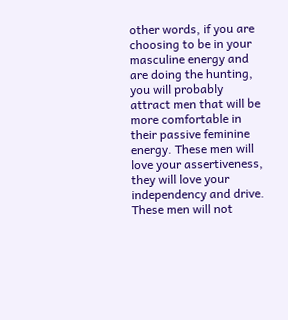other words, if you are choosing to be in your masculine energy and are doing the hunting, you will probably attract men that will be more comfortable in their passive feminine energy. These men will love your assertiveness, they will love your independency and drive. These men will not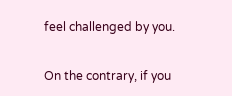feel challenged by you.

On the contrary, if you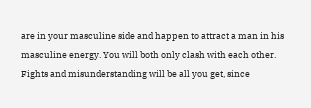are in your masculine side and happen to attract a man in his masculine energy. You will both only clash with each other. Fights and misunderstanding will be all you get, since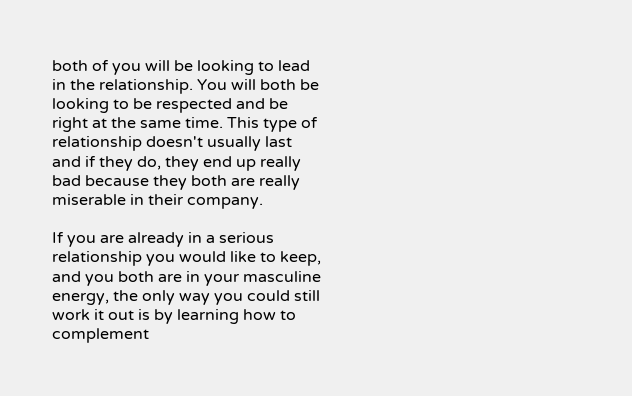both of you will be looking to lead in the relationship. You will both be looking to be respected and be right at the same time. This type of relationship doesn't usually last and if they do, they end up really bad because they both are really miserable in their company.

If you are already in a serious relationship you would like to keep, and you both are in your masculine energy, the only way you could still work it out is by learning how to complement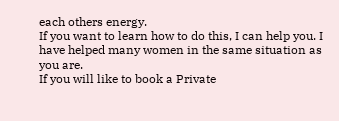each others energy.
If you want to learn how to do this, I can help you. I have helped many women in the same situation as you are.
If you will like to book a Private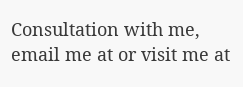Consultation with me, email me at or visit me at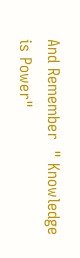And Remember  " Knowledge is Power"